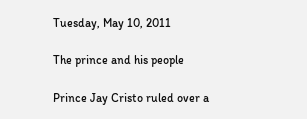Tuesday, May 10, 2011

The prince and his people

Prince Jay Cristo ruled over a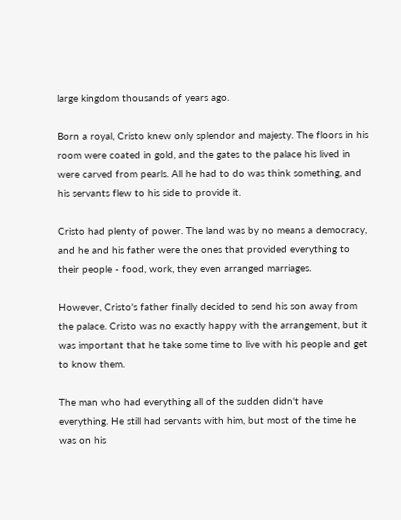large kingdom thousands of years ago.

Born a royal, Cristo knew only splendor and majesty. The floors in his room were coated in gold, and the gates to the palace his lived in were carved from pearls. All he had to do was think something, and his servants flew to his side to provide it.

Cristo had plenty of power. The land was by no means a democracy, and he and his father were the ones that provided everything to their people - food, work, they even arranged marriages.

However, Cristo's father finally decided to send his son away from the palace. Cristo was no exactly happy with the arrangement, but it was important that he take some time to live with his people and get to know them.

The man who had everything all of the sudden didn't have everything. He still had servants with him, but most of the time he was on his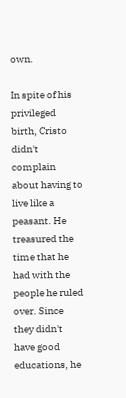own.

In spite of his privileged birth, Cristo didn't complain about having to live like a peasant. He treasured the time that he had with the people he ruled over. Since they didn't have good educations, he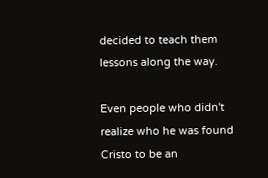decided to teach them lessons along the way.

Even people who didn't realize who he was found Cristo to be an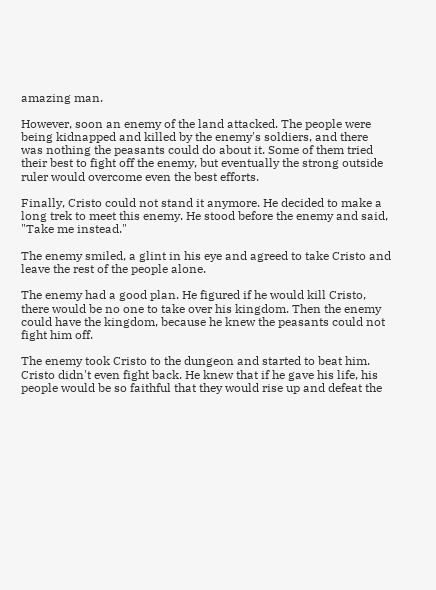amazing man.

However, soon an enemy of the land attacked. The people were being kidnapped and killed by the enemy's soldiers, and there was nothing the peasants could do about it. Some of them tried their best to fight off the enemy, but eventually the strong outside ruler would overcome even the best efforts.

Finally, Cristo could not stand it anymore. He decided to make a long trek to meet this enemy. He stood before the enemy and said, "Take me instead."

The enemy smiled, a glint in his eye and agreed to take Cristo and leave the rest of the people alone.

The enemy had a good plan. He figured if he would kill Cristo, there would be no one to take over his kingdom. Then the enemy could have the kingdom, because he knew the peasants could not fight him off.

The enemy took Cristo to the dungeon and started to beat him. Cristo didn't even fight back. He knew that if he gave his life, his people would be so faithful that they would rise up and defeat the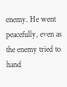enemy. He went peacefully, even as the enemy tried to hand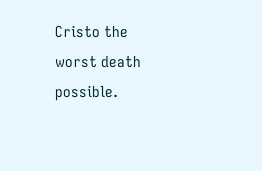Cristo the worst death possible.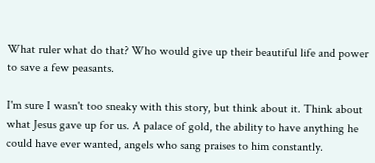What ruler what do that? Who would give up their beautiful life and power to save a few peasants.

I'm sure I wasn't too sneaky with this story, but think about it. Think about what Jesus gave up for us. A palace of gold, the ability to have anything he could have ever wanted, angels who sang praises to him constantly.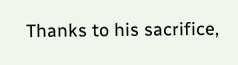Thanks to his sacrifice,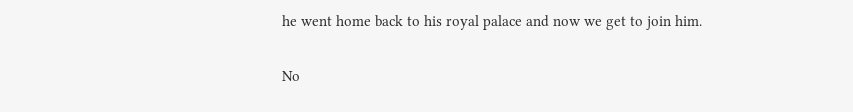he went home back to his royal palace and now we get to join him.

No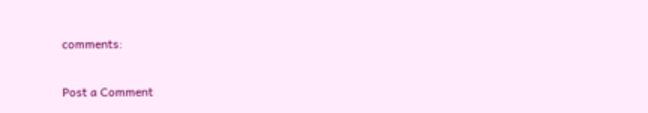comments:

Post a Comment